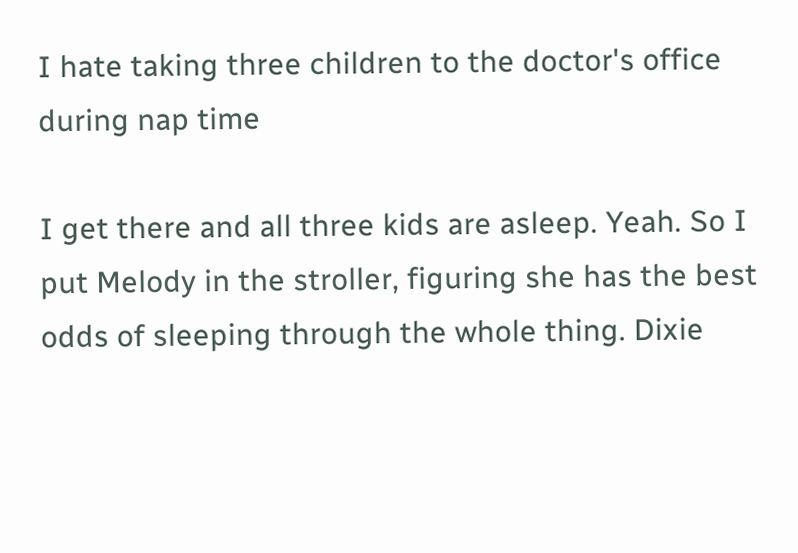I hate taking three children to the doctor's office during nap time

I get there and all three kids are asleep. Yeah. So I put Melody in the stroller, figuring she has the best odds of sleeping through the whole thing. Dixie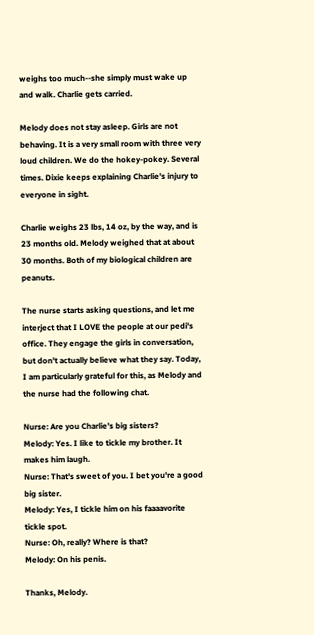weighs too much--she simply must wake up and walk. Charlie gets carried.

Melody does not stay asleep. Girls are not behaving. It is a very small room with three very loud children. We do the hokey-pokey. Several times. Dixie keeps explaining Charlie's injury to everyone in sight.

Charlie weighs 23 lbs, 14 oz, by the way, and is 23 months old. Melody weighed that at about 30 months. Both of my biological children are peanuts.

The nurse starts asking questions, and let me interject that I LOVE the people at our pedi's office. They engage the girls in conversation, but don't actually believe what they say. Today, I am particularly grateful for this, as Melody and the nurse had the following chat.

Nurse: Are you Charlie's big sisters?
Melody: Yes. I like to tickle my brother. It makes him laugh.
Nurse: That's sweet of you. I bet you're a good big sister.
Melody: Yes, I tickle him on his faaaavorite tickle spot.
Nurse: Oh, really? Where is that?
Melody: On his penis.

Thanks, Melody.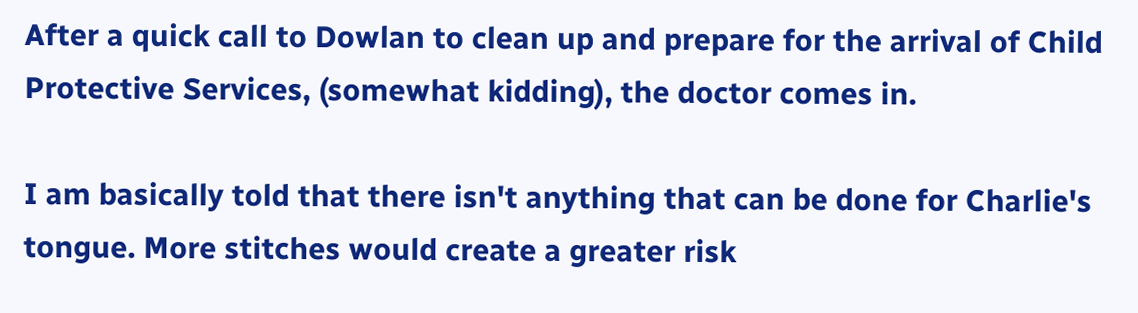After a quick call to Dowlan to clean up and prepare for the arrival of Child Protective Services, (somewhat kidding), the doctor comes in.

I am basically told that there isn't anything that can be done for Charlie's tongue. More stitches would create a greater risk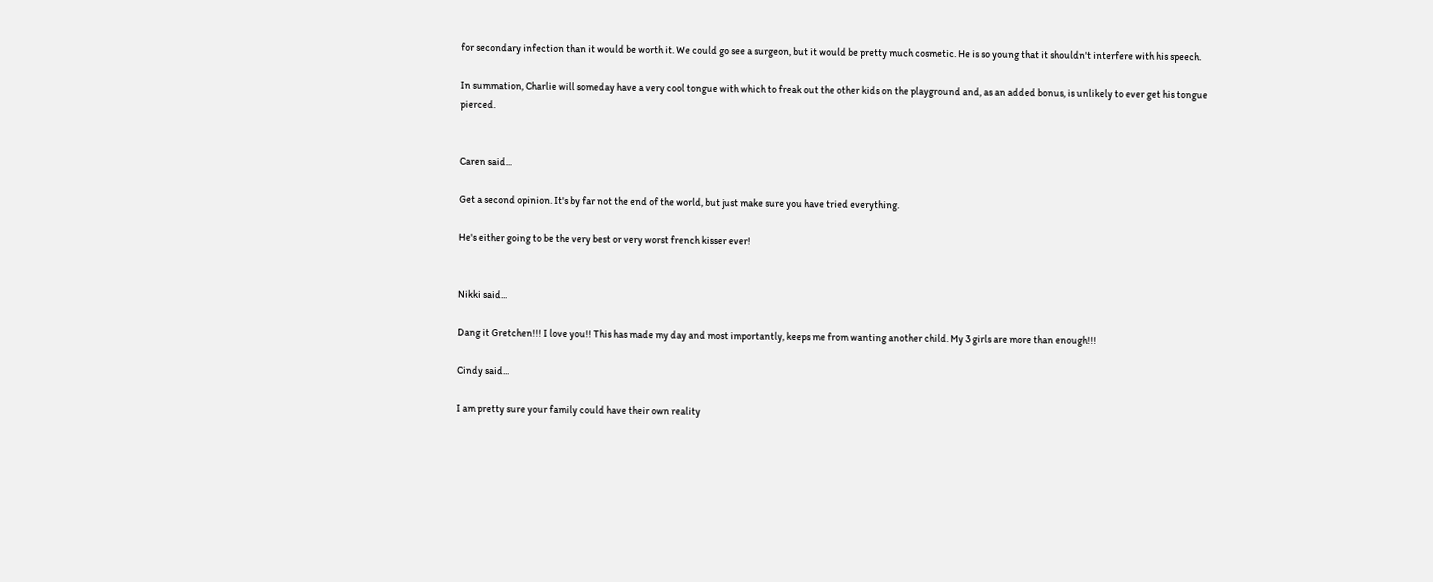for secondary infection than it would be worth it. We could go see a surgeon, but it would be pretty much cosmetic. He is so young that it shouldn't interfere with his speech.

In summation, Charlie will someday have a very cool tongue with which to freak out the other kids on the playground and, as an added bonus, is unlikely to ever get his tongue pierced.


Caren said...

Get a second opinion. It's by far not the end of the world, but just make sure you have tried everything.

He's either going to be the very best or very worst french kisser ever!


Nikki said...

Dang it Gretchen!!! I love you!! This has made my day and most importantly, keeps me from wanting another child. My 3 girls are more than enough!!!

Cindy said...

I am pretty sure your family could have their own reality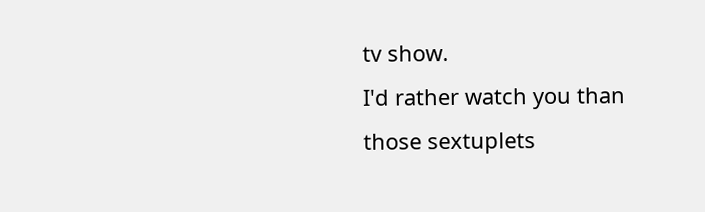tv show.
I'd rather watch you than those sextuplets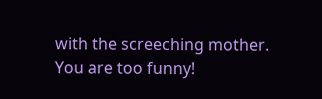with the screeching mother. You are too funny!